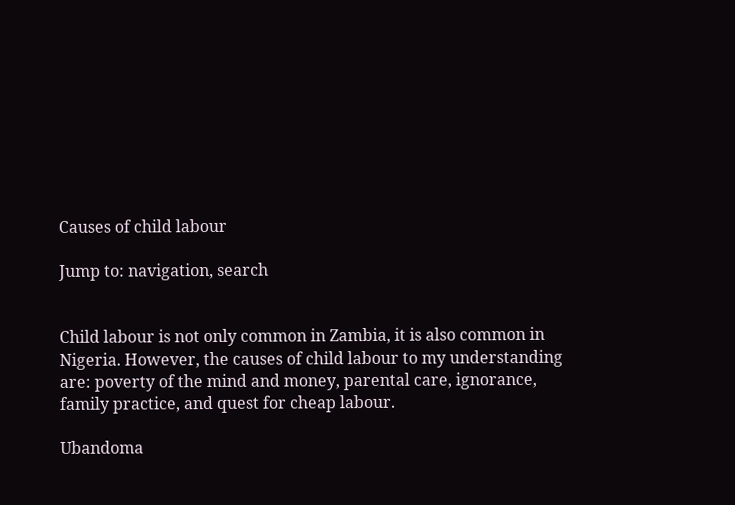Causes of child labour

Jump to: navigation, search


Child labour is not only common in Zambia, it is also common in Nigeria. However, the causes of child labour to my understanding are: poverty of the mind and money, parental care, ignorance, family practice, and quest for cheap labour.

Ubandoma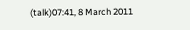(talk)07:41, 8 March 2011